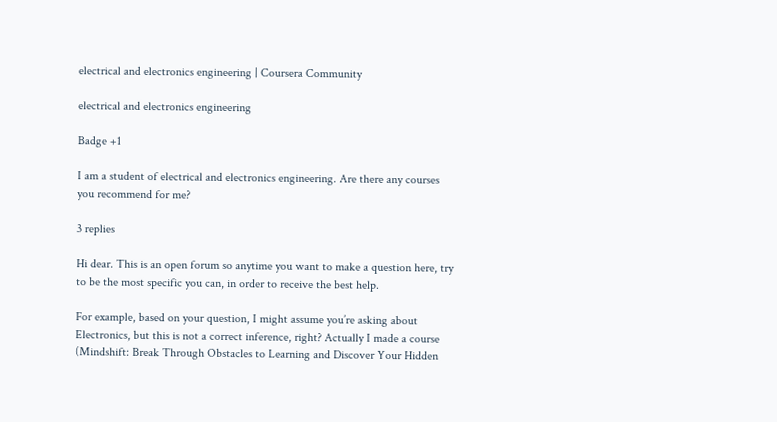electrical and electronics engineering | Coursera Community

electrical and electronics engineering

Badge +1

I am a student of electrical and electronics engineering. Are there any courses you recommend for me?

3 replies

Hi dear. This is an open forum so anytime you want to make a question here, try to be the most specific you can, in order to receive the best help.

For example, based on your question, I might assume you’re asking about Electronics, but this is not a correct inference, right? Actually I made a course (Mindshift: Break Through Obstacles to Learning and Discover Your Hidden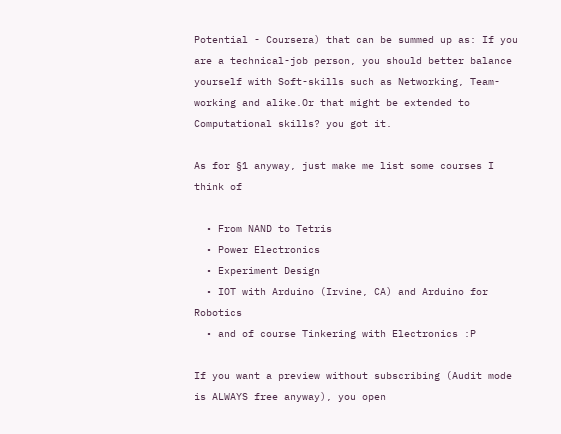Potential - Coursera) that can be summed up as: If you are a technical-job person, you should better balance yourself with Soft-skills such as Networking, Team-working and alike.Or that might be extended to Computational skills? you got it.

As for §1 anyway, just make me list some courses I think of

  • From NAND to Tetris
  • Power Electronics
  • Experiment Design
  • IOT with Arduino (Irvine, CA) and Arduino for Robotics
  • and of course Tinkering with Electronics :P

If you want a preview without subscribing (Audit mode is ALWAYS free anyway), you open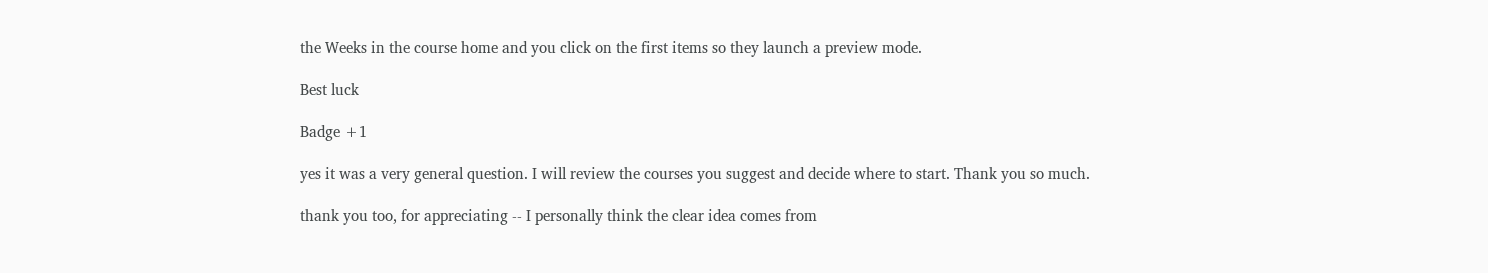the Weeks in the course home and you click on the first items so they launch a preview mode.

Best luck

Badge +1

yes it was a very general question. I will review the courses you suggest and decide where to start. Thank you so much.

thank you too, for appreciating -- I personally think the clear idea comes from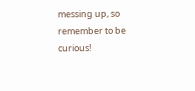messing up, so remember to be curious!